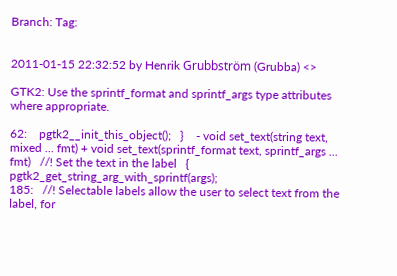Branch: Tag:


2011-01-15 22:32:52 by Henrik Grubbström (Grubba) <>

GTK2: Use the sprintf_format and sprintf_args type attributes where appropriate.

62:    pgtk2__init_this_object();   }    - void set_text(string text, mixed ... fmt) + void set_text(sprintf_format text, sprintf_args ... fmt)   //! Set the text in the label   {    pgtk2_get_string_arg_with_sprintf(args);
185:   //! Selectable labels allow the user to select text from the label, for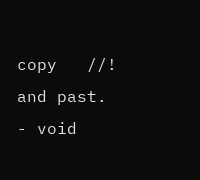copy   //! and past.    - void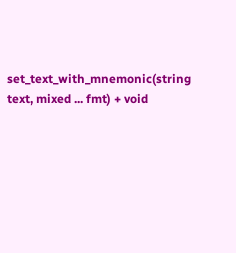set_text_with_mnemonic(string text, mixed ... fmt) + void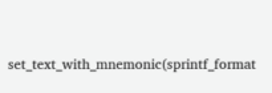set_text_with_mnemonic(sprintf_format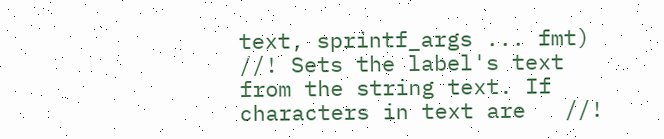text, sprintf_args ... fmt)   //! Sets the label's text from the string text. If characters in text are   //!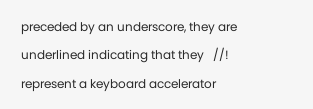preceded by an underscore, they are underlined indicating that they   //! represent a keyboard accelerator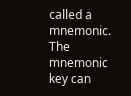called a mnemonic. The mnemonic key can